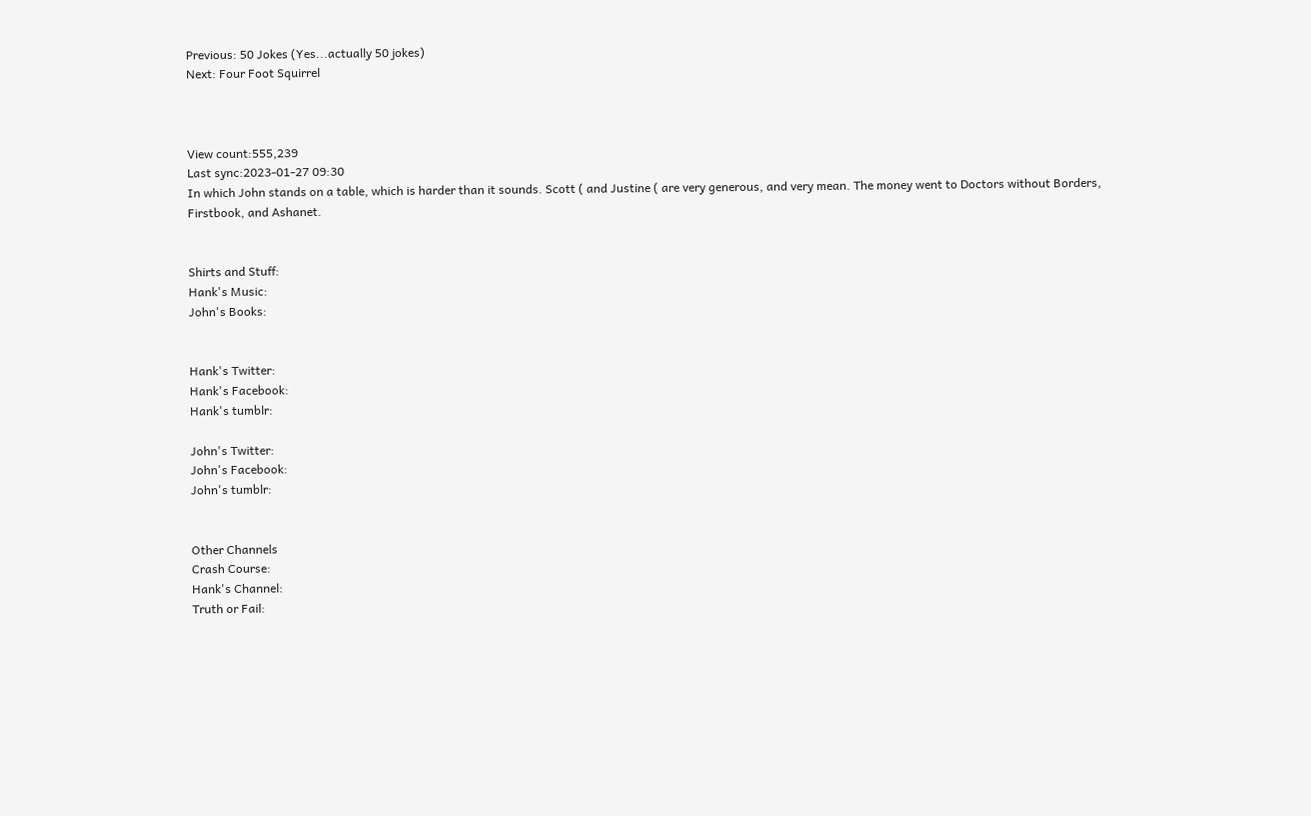Previous: 50 Jokes (Yes...actually 50 jokes)
Next: Four Foot Squirrel



View count:555,239
Last sync:2023-01-27 09:30
In which John stands on a table, which is harder than it sounds. Scott ( and Justine ( are very generous, and very mean. The money went to Doctors without Borders, Firstbook, and Ashanet.


Shirts and Stuff:
Hank's Music:
John's Books:


Hank's Twitter:
Hank's Facebook:
Hank's tumblr:

John's Twitter:
John's Facebook:
John's tumblr:


Other Channels
Crash Course:
Hank's Channel:
Truth or Fail: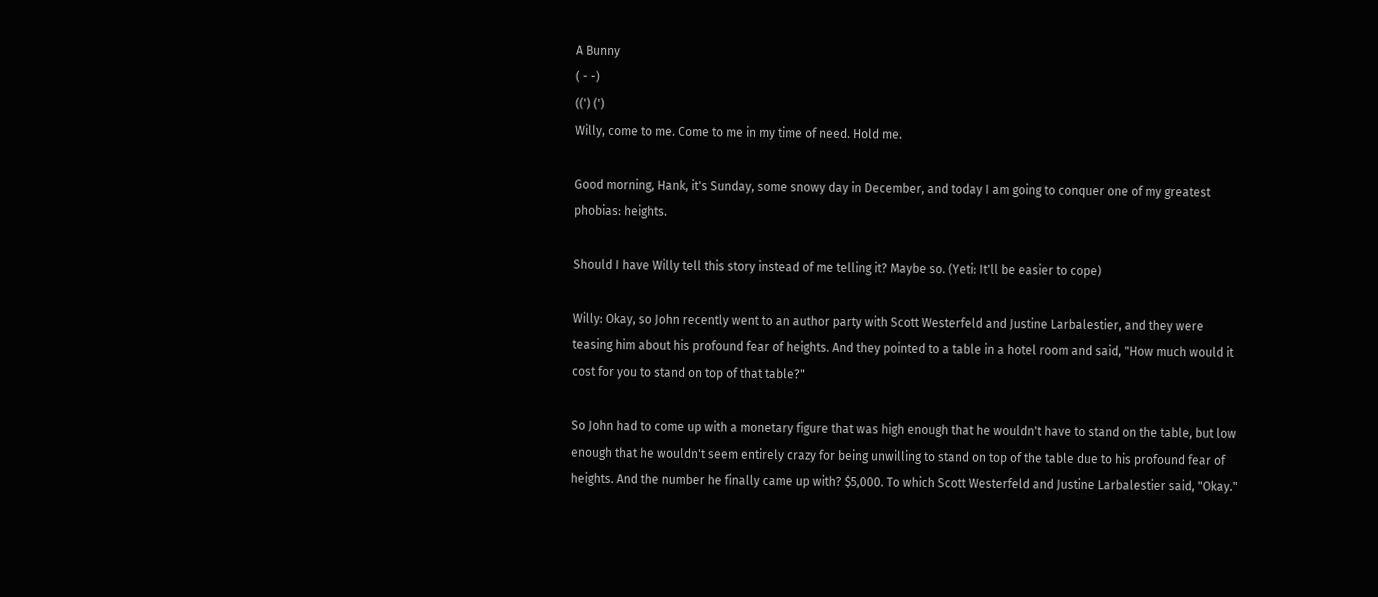A Bunny
( - -)
((') (')
Willy, come to me. Come to me in my time of need. Hold me.

Good morning, Hank, it's Sunday, some snowy day in December, and today I am going to conquer one of my greatest phobias: heights.

Should I have Willy tell this story instead of me telling it? Maybe so. (Yeti: It'll be easier to cope)

Willy: Okay, so John recently went to an author party with Scott Westerfeld and Justine Larbalestier, and they were teasing him about his profound fear of heights. And they pointed to a table in a hotel room and said, "How much would it cost for you to stand on top of that table?"

So John had to come up with a monetary figure that was high enough that he wouldn't have to stand on the table, but low enough that he wouldn't seem entirely crazy for being unwilling to stand on top of the table due to his profound fear of heights. And the number he finally came up with? $5,000. To which Scott Westerfeld and Justine Larbalestier said, "Okay."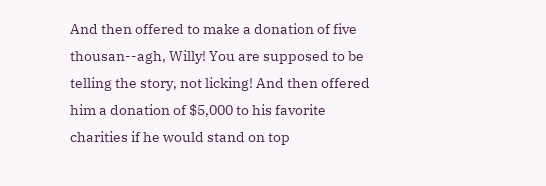And then offered to make a donation of five thousan--agh, Willy! You are supposed to be telling the story, not licking! And then offered him a donation of $5,000 to his favorite charities if he would stand on top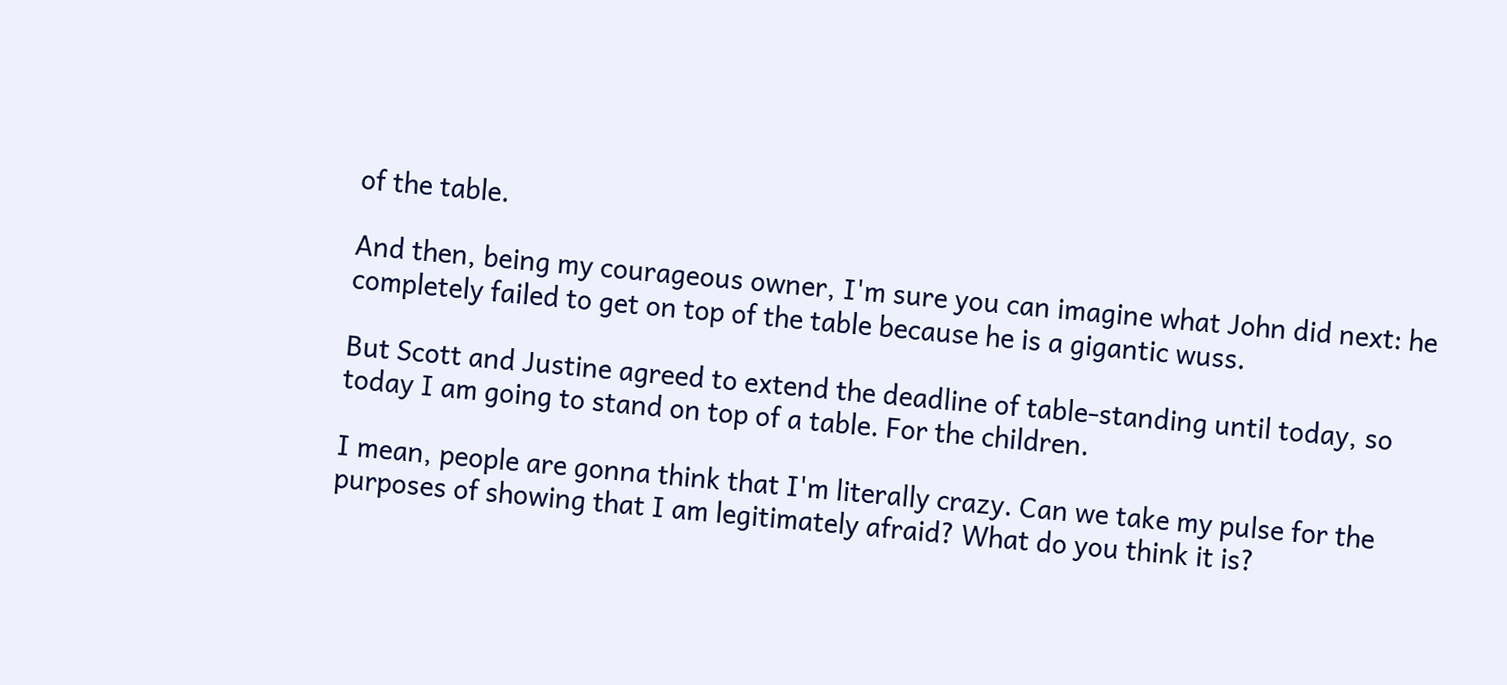of the table.

And then, being my courageous owner, I'm sure you can imagine what John did next: he completely failed to get on top of the table because he is a gigantic wuss.

But Scott and Justine agreed to extend the deadline of table-standing until today, so today I am going to stand on top of a table. For the children.

I mean, people are gonna think that I'm literally crazy. Can we take my pulse for the purposes of showing that I am legitimately afraid? What do you think it is?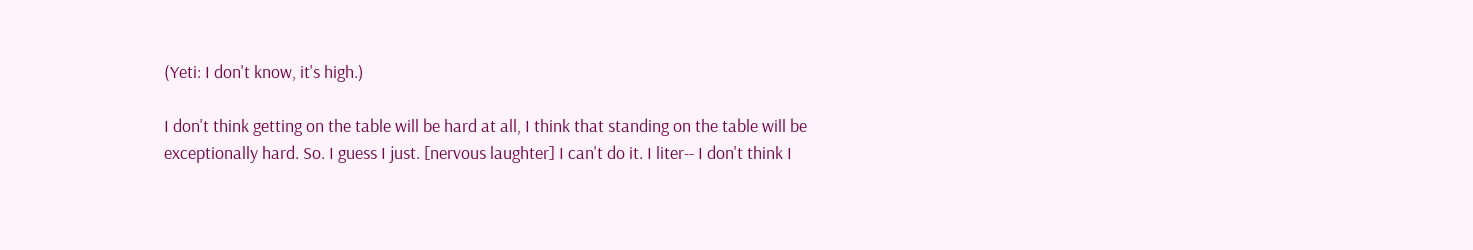(Yeti: I don't know, it's high.)

I don't think getting on the table will be hard at all, I think that standing on the table will be exceptionally hard. So. I guess I just. [nervous laughter] I can't do it. I liter-- I don't think I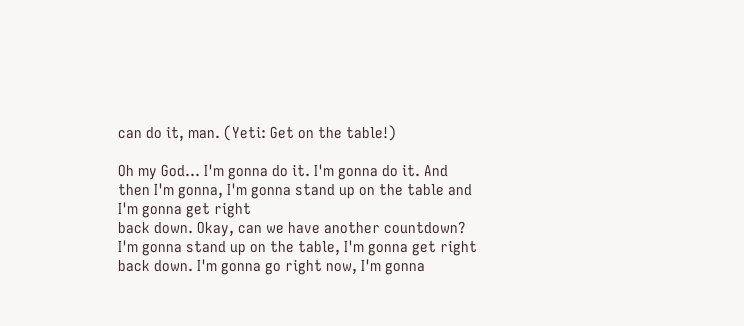can do it, man. (Yeti: Get on the table!)

Oh my God... I'm gonna do it. I'm gonna do it. And then I'm gonna, I'm gonna stand up on the table and I'm gonna get right
back down. Okay, can we have another countdown? I'm gonna stand up on the table, I'm gonna get right back down. I'm gonna go right now, I'm gonna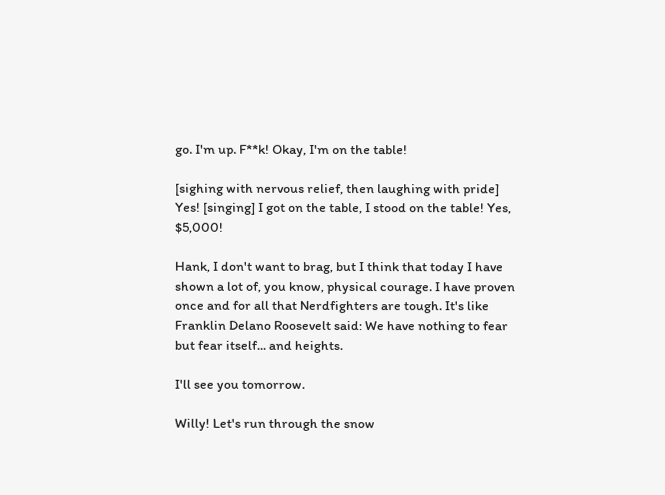go. I'm up. F**k! Okay, I'm on the table!

[sighing with nervous relief, then laughing with pride] Yes! [singing] I got on the table, I stood on the table! Yes, $5,000!

Hank, I don't want to brag, but I think that today I have shown a lot of, you know, physical courage. I have proven once and for all that Nerdfighters are tough. It's like Franklin Delano Roosevelt said: We have nothing to fear but fear itself... and heights.

I'll see you tomorrow.

Willy! Let's run through the snow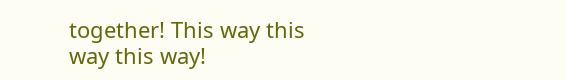together! This way this way this way!